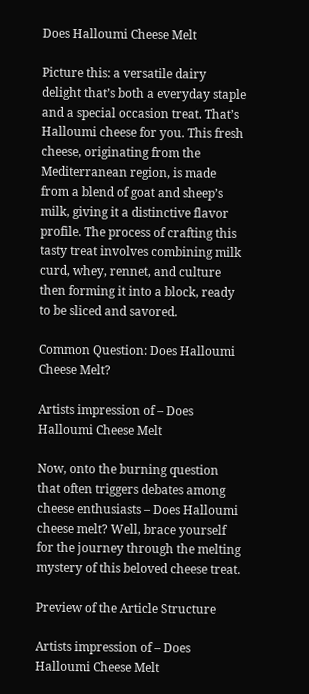Does Halloumi Cheese Melt

Picture this: a versatile dairy delight that’s both a everyday staple and a special occasion treat. That’s Halloumi cheese for you. This fresh cheese, originating from the Mediterranean region, is made from a blend of goat and sheep’s milk, giving it a distinctive flavor profile. The process of crafting this tasty treat involves combining milk curd, whey, rennet, and culture then forming it into a block, ready to be sliced and savored.

Common Question: Does Halloumi Cheese Melt?

Artists impression of – Does Halloumi Cheese Melt

Now, onto the burning question that often triggers debates among cheese enthusiasts – Does Halloumi cheese melt? Well, brace yourself for the journey through the melting mystery of this beloved cheese treat.

Preview of the Article Structure

Artists impression of – Does Halloumi Cheese Melt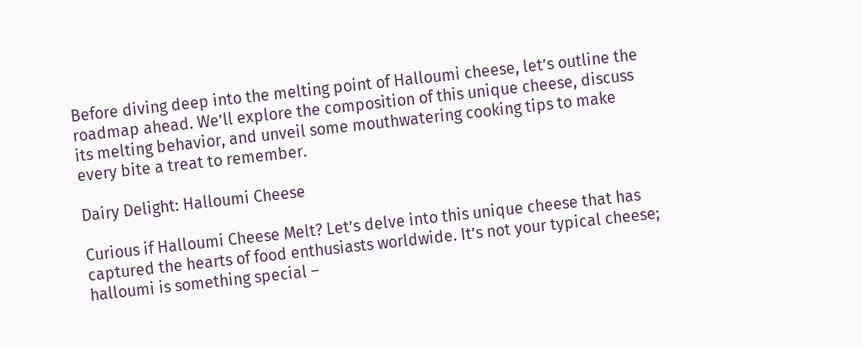Before diving deep into the melting point of Halloumi cheese, let’s outline the roadmap ahead. We’ll explore the composition of this unique cheese, discuss its melting behavior, and unveil some mouthwatering cooking tips to make every bite a treat to remember.

Dairy Delight: Halloumi Cheese

Curious if Halloumi Cheese Melt? Let’s delve into this unique cheese that has captured the hearts of food enthusiasts worldwide. It’s not your typical cheese; halloumi is something special –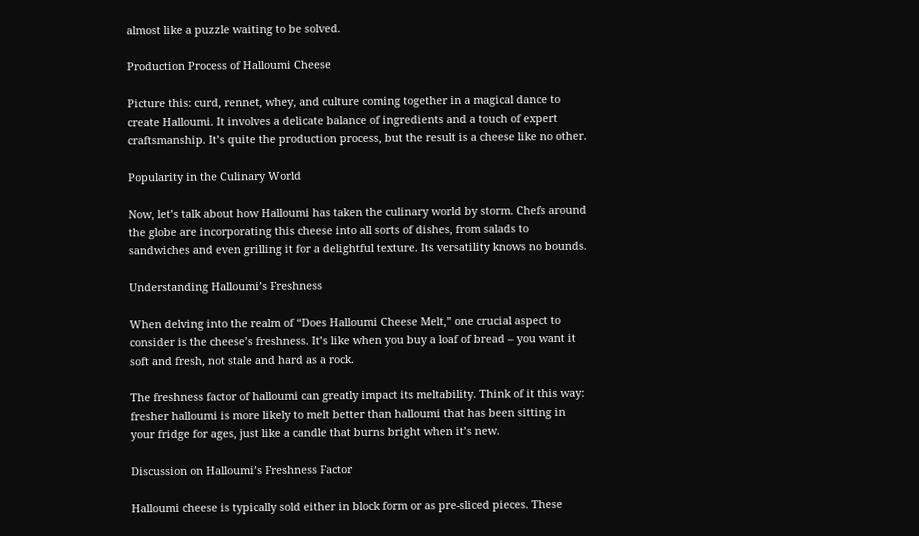almost like a puzzle waiting to be solved.

Production Process of Halloumi Cheese

Picture this: curd, rennet, whey, and culture coming together in a magical dance to create Halloumi. It involves a delicate balance of ingredients and a touch of expert craftsmanship. It’s quite the production process, but the result is a cheese like no other.

Popularity in the Culinary World

Now, let’s talk about how Halloumi has taken the culinary world by storm. Chefs around the globe are incorporating this cheese into all sorts of dishes, from salads to sandwiches and even grilling it for a delightful texture. Its versatility knows no bounds.

Understanding Halloumi’s Freshness

When delving into the realm of “Does Halloumi Cheese Melt,” one crucial aspect to consider is the cheese’s freshness. It’s like when you buy a loaf of bread – you want it soft and fresh, not stale and hard as a rock.

The freshness factor of halloumi can greatly impact its meltability. Think of it this way: fresher halloumi is more likely to melt better than halloumi that has been sitting in your fridge for ages, just like a candle that burns bright when it’s new.

Discussion on Halloumi’s Freshness Factor

Halloumi cheese is typically sold either in block form or as pre-sliced pieces. These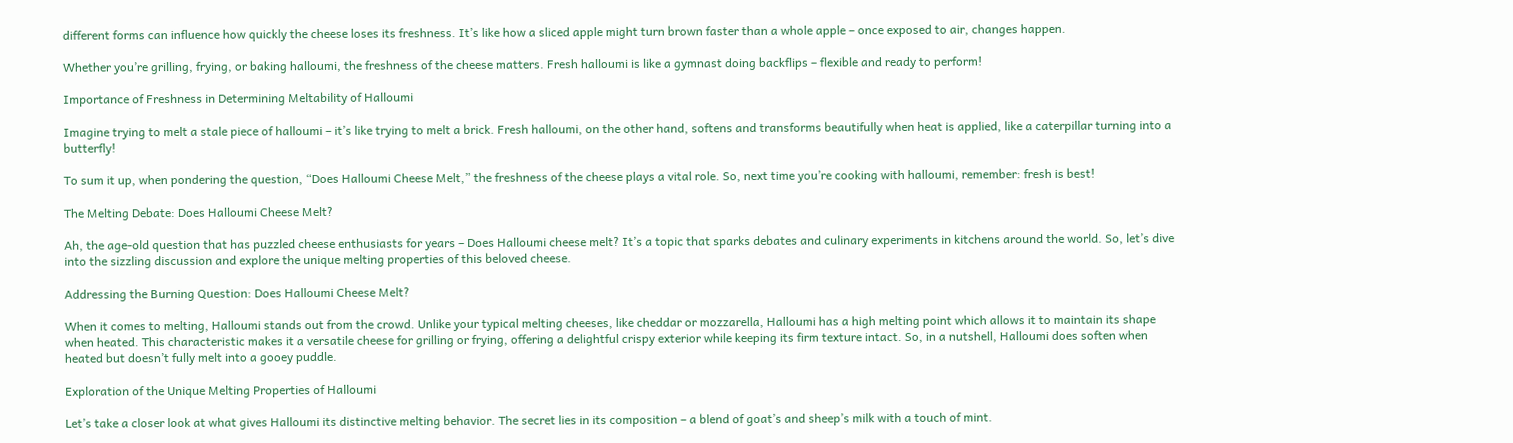different forms can influence how quickly the cheese loses its freshness. It’s like how a sliced apple might turn brown faster than a whole apple – once exposed to air, changes happen.

Whether you’re grilling, frying, or baking halloumi, the freshness of the cheese matters. Fresh halloumi is like a gymnast doing backflips – flexible and ready to perform!

Importance of Freshness in Determining Meltability of Halloumi

Imagine trying to melt a stale piece of halloumi – it’s like trying to melt a brick. Fresh halloumi, on the other hand, softens and transforms beautifully when heat is applied, like a caterpillar turning into a butterfly!

To sum it up, when pondering the question, “Does Halloumi Cheese Melt,” the freshness of the cheese plays a vital role. So, next time you’re cooking with halloumi, remember: fresh is best!

The Melting Debate: Does Halloumi Cheese Melt?

Ah, the age-old question that has puzzled cheese enthusiasts for years – Does Halloumi cheese melt? It’s a topic that sparks debates and culinary experiments in kitchens around the world. So, let’s dive into the sizzling discussion and explore the unique melting properties of this beloved cheese.

Addressing the Burning Question: Does Halloumi Cheese Melt?

When it comes to melting, Halloumi stands out from the crowd. Unlike your typical melting cheeses, like cheddar or mozzarella, Halloumi has a high melting point which allows it to maintain its shape when heated. This characteristic makes it a versatile cheese for grilling or frying, offering a delightful crispy exterior while keeping its firm texture intact. So, in a nutshell, Halloumi does soften when heated but doesn’t fully melt into a gooey puddle.

Exploration of the Unique Melting Properties of Halloumi

Let’s take a closer look at what gives Halloumi its distinctive melting behavior. The secret lies in its composition – a blend of goat’s and sheep’s milk with a touch of mint.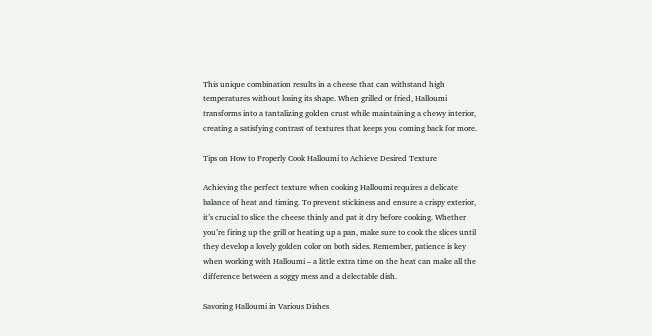This unique combination results in a cheese that can withstand high temperatures without losing its shape. When grilled or fried, Halloumi transforms into a tantalizing golden crust while maintaining a chewy interior, creating a satisfying contrast of textures that keeps you coming back for more.

Tips on How to Properly Cook Halloumi to Achieve Desired Texture

Achieving the perfect texture when cooking Halloumi requires a delicate balance of heat and timing. To prevent stickiness and ensure a crispy exterior, it’s crucial to slice the cheese thinly and pat it dry before cooking. Whether you’re firing up the grill or heating up a pan, make sure to cook the slices until they develop a lovely golden color on both sides. Remember, patience is key when working with Halloumi – a little extra time on the heat can make all the difference between a soggy mess and a delectable dish.

Savoring Halloumi in Various Dishes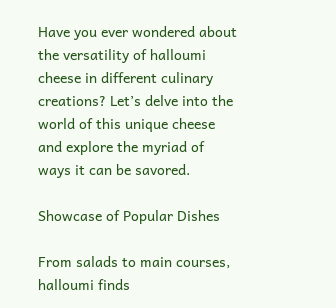Have you ever wondered about the versatility of halloumi cheese in different culinary creations? Let’s delve into the world of this unique cheese and explore the myriad of ways it can be savored.

Showcase of Popular Dishes

From salads to main courses, halloumi finds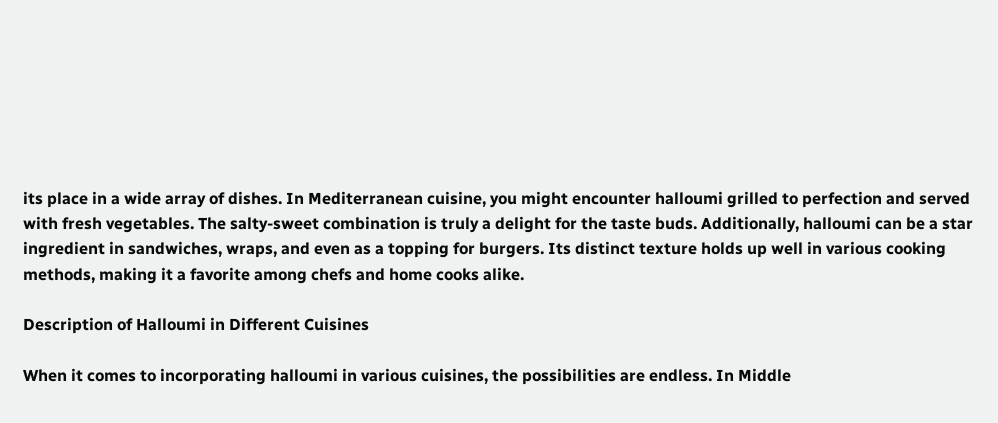its place in a wide array of dishes. In Mediterranean cuisine, you might encounter halloumi grilled to perfection and served with fresh vegetables. The salty-sweet combination is truly a delight for the taste buds. Additionally, halloumi can be a star ingredient in sandwiches, wraps, and even as a topping for burgers. Its distinct texture holds up well in various cooking methods, making it a favorite among chefs and home cooks alike.

Description of Halloumi in Different Cuisines

When it comes to incorporating halloumi in various cuisines, the possibilities are endless. In Middle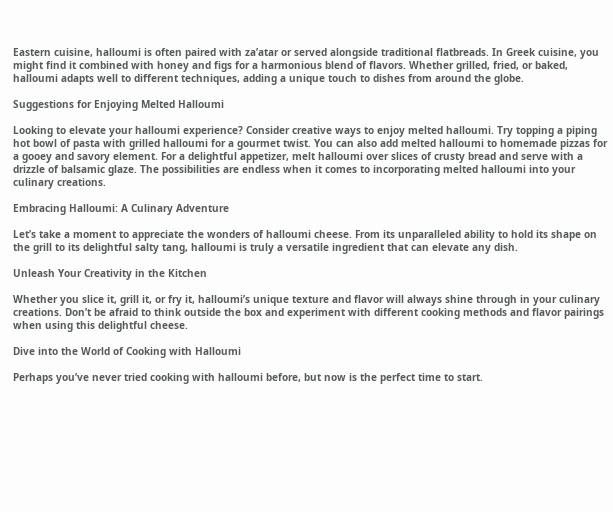Eastern cuisine, halloumi is often paired with za’atar or served alongside traditional flatbreads. In Greek cuisine, you might find it combined with honey and figs for a harmonious blend of flavors. Whether grilled, fried, or baked, halloumi adapts well to different techniques, adding a unique touch to dishes from around the globe.

Suggestions for Enjoying Melted Halloumi

Looking to elevate your halloumi experience? Consider creative ways to enjoy melted halloumi. Try topping a piping hot bowl of pasta with grilled halloumi for a gourmet twist. You can also add melted halloumi to homemade pizzas for a gooey and savory element. For a delightful appetizer, melt halloumi over slices of crusty bread and serve with a drizzle of balsamic glaze. The possibilities are endless when it comes to incorporating melted halloumi into your culinary creations.

Embracing Halloumi: A Culinary Adventure

Let’s take a moment to appreciate the wonders of halloumi cheese. From its unparalleled ability to hold its shape on the grill to its delightful salty tang, halloumi is truly a versatile ingredient that can elevate any dish.

Unleash Your Creativity in the Kitchen

Whether you slice it, grill it, or fry it, halloumi’s unique texture and flavor will always shine through in your culinary creations. Don’t be afraid to think outside the box and experiment with different cooking methods and flavor pairings when using this delightful cheese.

Dive into the World of Cooking with Halloumi

Perhaps you’ve never tried cooking with halloumi before, but now is the perfect time to start.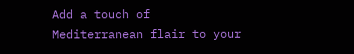Add a touch of Mediterranean flair to your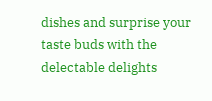dishes and surprise your taste buds with the delectable delights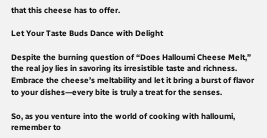that this cheese has to offer.

Let Your Taste Buds Dance with Delight

Despite the burning question of “Does Halloumi Cheese Melt,” the real joy lies in savoring its irresistible taste and richness. Embrace the cheese’s meltability and let it bring a burst of flavor to your dishes—every bite is truly a treat for the senses.

So, as you venture into the world of cooking with halloumi, remember to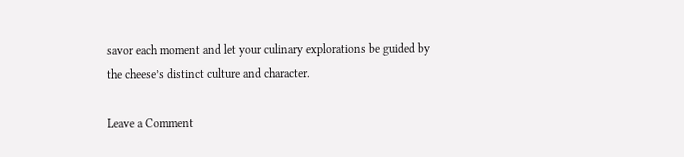savor each moment and let your culinary explorations be guided by the cheese’s distinct culture and character.

Leave a Comment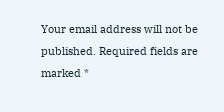Your email address will not be published. Required fields are marked *